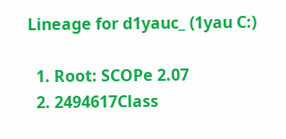Lineage for d1yauc_ (1yau C:)

  1. Root: SCOPe 2.07
  2. 2494617Class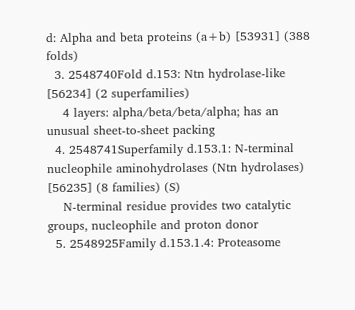d: Alpha and beta proteins (a+b) [53931] (388 folds)
  3. 2548740Fold d.153: Ntn hydrolase-like [56234] (2 superfamilies)
    4 layers: alpha/beta/beta/alpha; has an unusual sheet-to-sheet packing
  4. 2548741Superfamily d.153.1: N-terminal nucleophile aminohydrolases (Ntn hydrolases) [56235] (8 families) (S)
    N-terminal residue provides two catalytic groups, nucleophile and proton donor
  5. 2548925Family d.153.1.4: Proteasome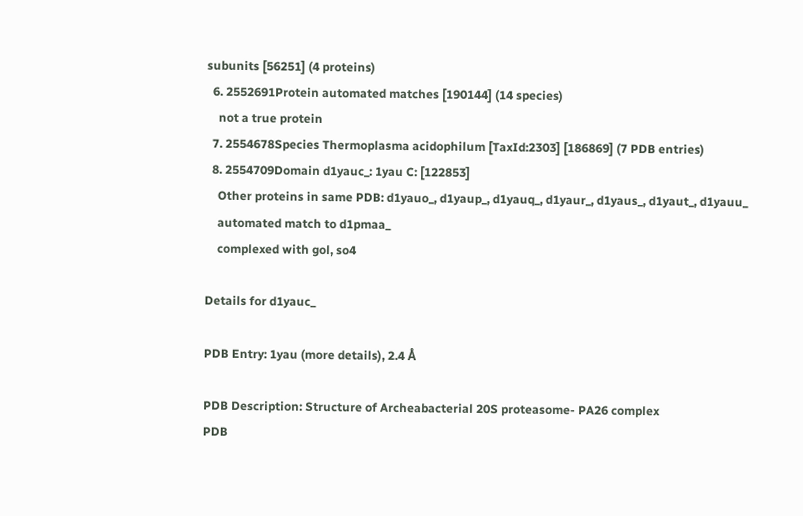subunits [56251] (4 proteins)
  6. 2552691Protein automated matches [190144] (14 species)
    not a true protein
  7. 2554678Species Thermoplasma acidophilum [TaxId:2303] [186869] (7 PDB entries)
  8. 2554709Domain d1yauc_: 1yau C: [122853]
    Other proteins in same PDB: d1yauo_, d1yaup_, d1yauq_, d1yaur_, d1yaus_, d1yaut_, d1yauu_
    automated match to d1pmaa_
    complexed with gol, so4

Details for d1yauc_

PDB Entry: 1yau (more details), 2.4 Å

PDB Description: Structure of Archeabacterial 20S proteasome- PA26 complex
PDB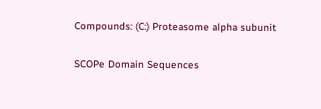Compounds: (C:) Proteasome alpha subunit

SCOPe Domain Sequences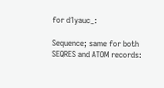for d1yauc_:

Sequence; same for both SEQRES and ATOM records: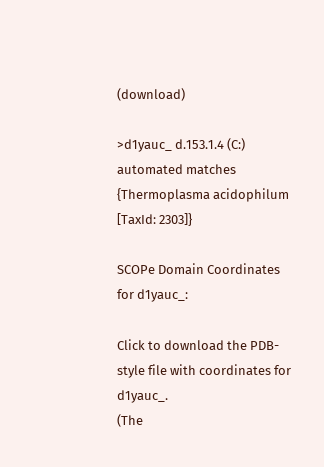(download)

>d1yauc_ d.153.1.4 (C:) automated matches {Thermoplasma acidophilum [TaxId: 2303]}

SCOPe Domain Coordinates for d1yauc_:

Click to download the PDB-style file with coordinates for d1yauc_.
(The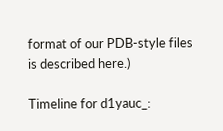format of our PDB-style files is described here.)

Timeline for d1yauc_: